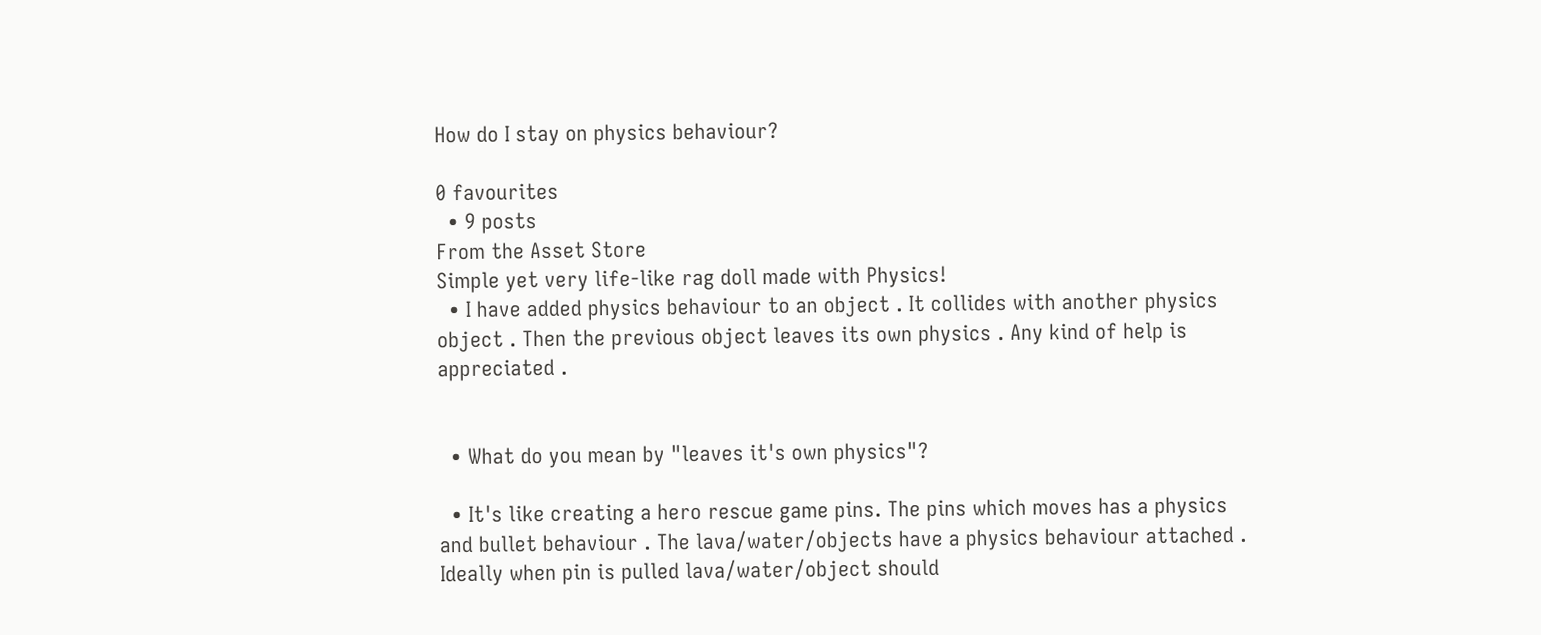How do I stay on physics behaviour?

0 favourites
  • 9 posts
From the Asset Store
Simple yet very life-like rag doll made with Physics!
  • I have added physics behaviour to an object . It collides with another physics object . Then the previous object leaves its own physics . Any kind of help is appreciated .


  • What do you mean by "leaves it's own physics"?

  • It's like creating a hero rescue game pins. The pins which moves has a physics and bullet behaviour . The lava/water/objects have a physics behaviour attached . Ideally when pin is pulled lava/water/object should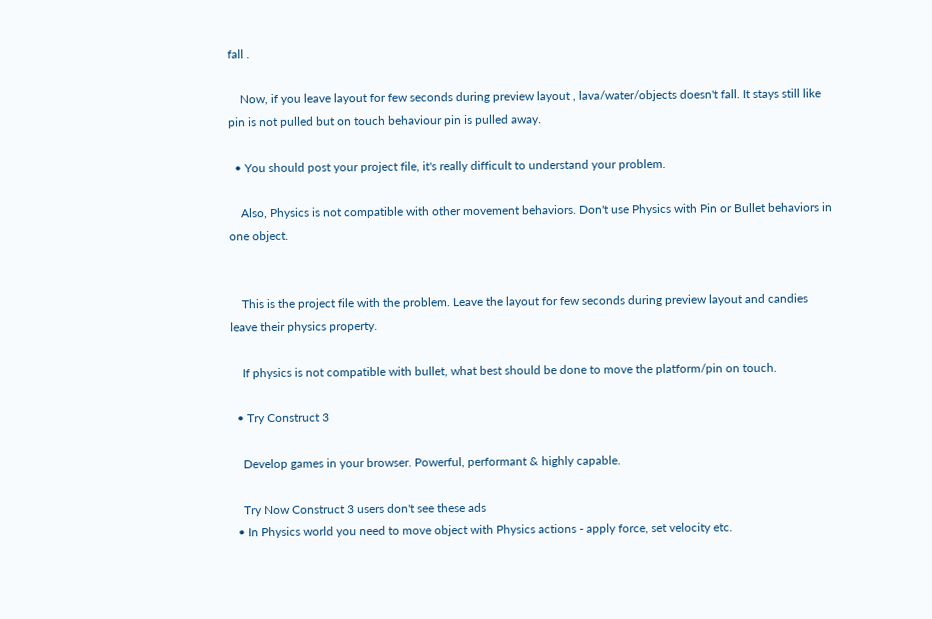fall .

    Now, if you leave layout for few seconds during preview layout , lava/water/objects doesn't fall. It stays still like pin is not pulled but on touch behaviour pin is pulled away.

  • You should post your project file, it's really difficult to understand your problem.

    Also, Physics is not compatible with other movement behaviors. Don't use Physics with Pin or Bullet behaviors in one object.


    This is the project file with the problem. Leave the layout for few seconds during preview layout and candies leave their physics property.

    If physics is not compatible with bullet, what best should be done to move the platform/pin on touch.

  • Try Construct 3

    Develop games in your browser. Powerful, performant & highly capable.

    Try Now Construct 3 users don't see these ads
  • In Physics world you need to move object with Physics actions - apply force, set velocity etc.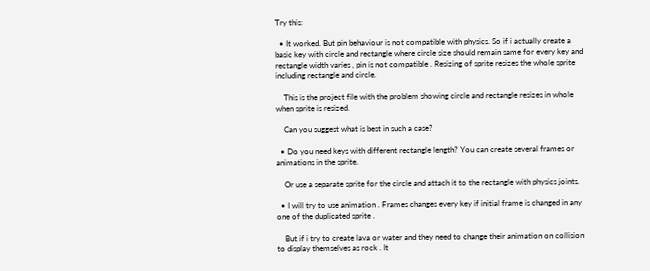Try this:

  • It worked. But pin behaviour is not compatible with physics. So if i actually create a basic key with circle and rectangle where circle size should remain same for every key and rectangle width varies , pin is not compatible . Resizing of sprite resizes the whole sprite including rectangle and circle.

    This is the project file with the problem showing circle and rectangle resizes in whole when sprite is resized.

    Can you suggest what is best in such a case?

  • Do you need keys with different rectangle length? You can create several frames or animations in the sprite.

    Or use a separate sprite for the circle and attach it to the rectangle with physics joints.

  • I will try to use animation . Frames changes every key if initial frame is changed in any one of the duplicated sprite .

    But if i try to create lava or water and they need to change their animation on collision to display themselves as rock . It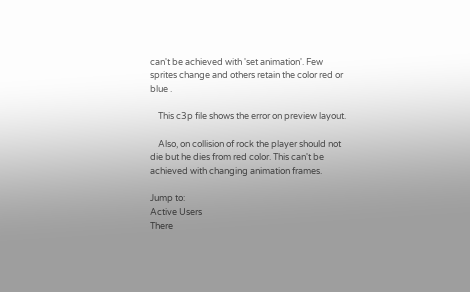can't be achieved with 'set animation'. Few sprites change and others retain the color red or blue .

    This c3p file shows the error on preview layout.

    Also, on collision of rock the player should not die but he dies from red color. This can't be achieved with changing animation frames.

Jump to:
Active Users
There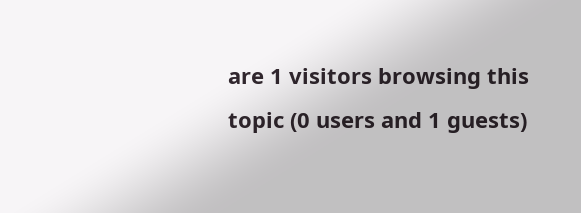are 1 visitors browsing this topic (0 users and 1 guests)